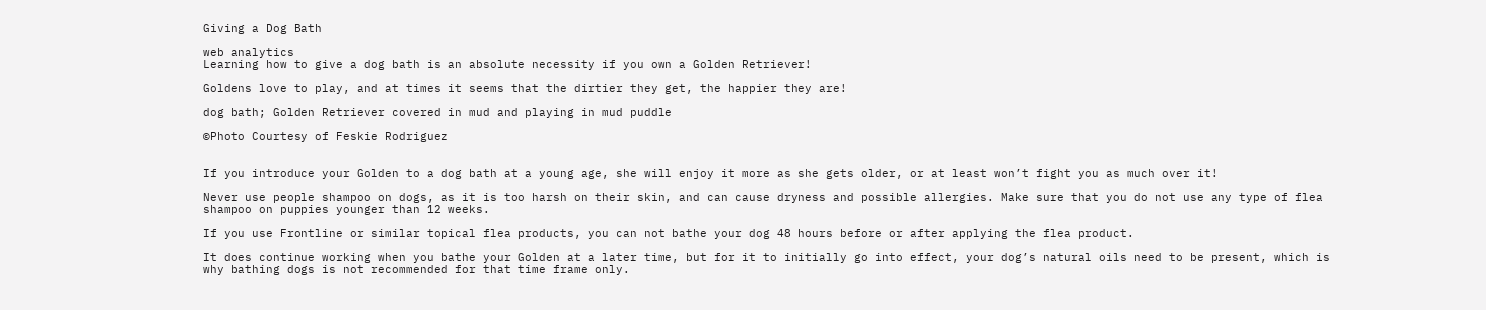Giving a Dog Bath

web analytics
Learning how to give a dog bath is an absolute necessity if you own a Golden Retriever!

Goldens love to play, and at times it seems that the dirtier they get, the happier they are!

dog bath; Golden Retriever covered in mud and playing in mud puddle

©Photo Courtesy of Feskie Rodriguez


If you introduce your Golden to a dog bath at a young age, she will enjoy it more as she gets older, or at least won’t fight you as much over it!

Never use people shampoo on dogs, as it is too harsh on their skin, and can cause dryness and possible allergies. Make sure that you do not use any type of flea shampoo on puppies younger than 12 weeks.

If you use Frontline or similar topical flea products, you can not bathe your dog 48 hours before or after applying the flea product.

It does continue working when you bathe your Golden at a later time, but for it to initially go into effect, your dog’s natural oils need to be present, which is why bathing dogs is not recommended for that time frame only.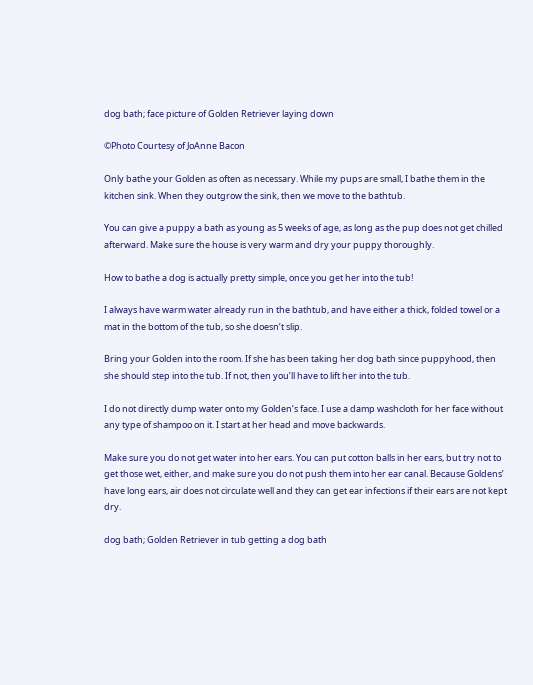dog bath; face picture of Golden Retriever laying down

©Photo Courtesy of JoAnne Bacon

Only bathe your Golden as often as necessary. While my pups are small, I bathe them in the kitchen sink. When they outgrow the sink, then we move to the bathtub.

You can give a puppy a bath as young as 5 weeks of age, as long as the pup does not get chilled afterward. Make sure the house is very warm and dry your puppy thoroughly.

How to bathe a dog is actually pretty simple, once you get her into the tub!

I always have warm water already run in the bathtub, and have either a thick, folded towel or a mat in the bottom of the tub, so she doesn’t slip.

Bring your Golden into the room. If she has been taking her dog bath since puppyhood, then she should step into the tub. If not, then you’ll have to lift her into the tub.

I do not directly dump water onto my Golden’s face. I use a damp washcloth for her face without any type of shampoo on it. I start at her head and move backwards.

Make sure you do not get water into her ears. You can put cotton balls in her ears, but try not to get those wet, either, and make sure you do not push them into her ear canal. Because Goldens’ have long ears, air does not circulate well and they can get ear infections if their ears are not kept dry.

dog bath; Golden Retriever in tub getting a dog bath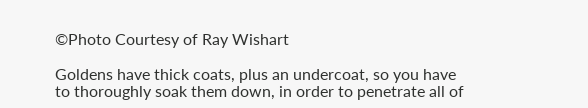©Photo Courtesy of Ray Wishart

Goldens have thick coats, plus an undercoat, so you have to thoroughly soak them down, in order to penetrate all of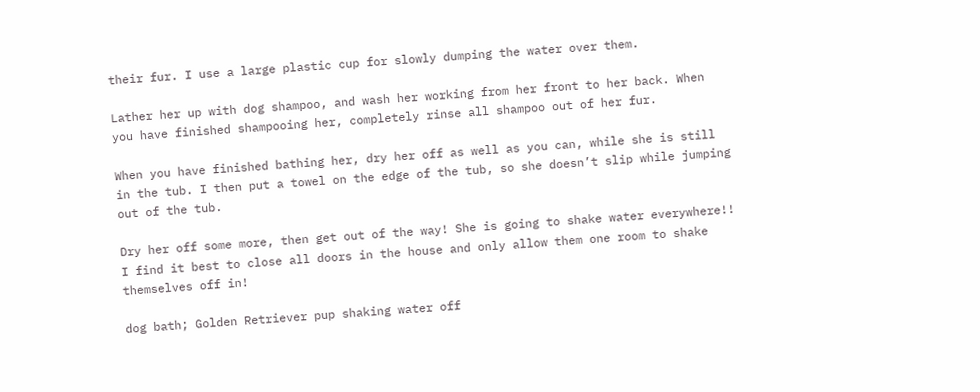their fur. I use a large plastic cup for slowly dumping the water over them.

Lather her up with dog shampoo, and wash her working from her front to her back. When you have finished shampooing her, completely rinse all shampoo out of her fur.

When you have finished bathing her, dry her off as well as you can, while she is still in the tub. I then put a towel on the edge of the tub, so she doesn’t slip while jumping out of the tub.

Dry her off some more, then get out of the way! She is going to shake water everywhere!! I find it best to close all doors in the house and only allow them one room to shake themselves off in!

dog bath; Golden Retriever pup shaking water off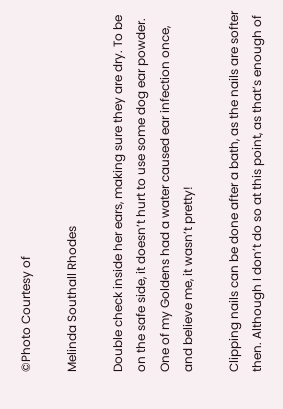©Photo Courtesy of

Melinda Southall Rhodes

Double check inside her ears, making sure they are dry. To be on the safe side, it doesn’t hurt to use some dog ear powder. One of my Goldens had a water caused ear infection once, and believe me, it wasn’t pretty!

Clipping nails can be done after a bath, as the nails are softer then. Although I don’t do so at this point, as that’s enough of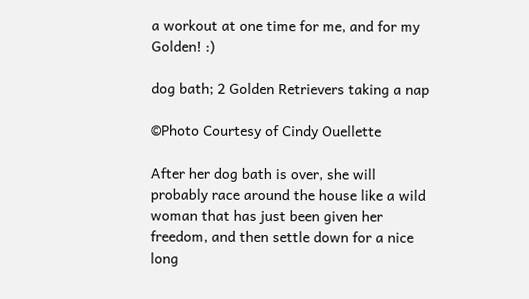a workout at one time for me, and for my Golden! :)

dog bath; 2 Golden Retrievers taking a nap

©Photo Courtesy of Cindy Ouellette

After her dog bath is over, she will probably race around the house like a wild woman that has just been given her freedom, and then settle down for a nice long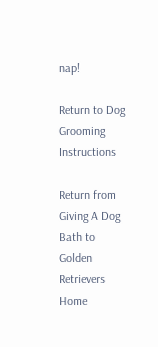nap!

Return to Dog Grooming Instructions

Return from Giving A Dog Bath to Golden Retrievers Home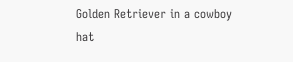Golden Retriever in a cowboy hat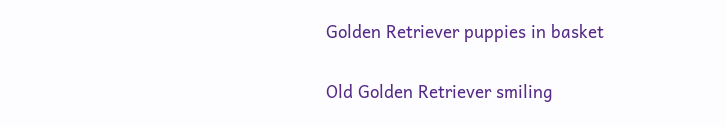Golden Retriever puppies in basket

Old Golden Retriever smiling